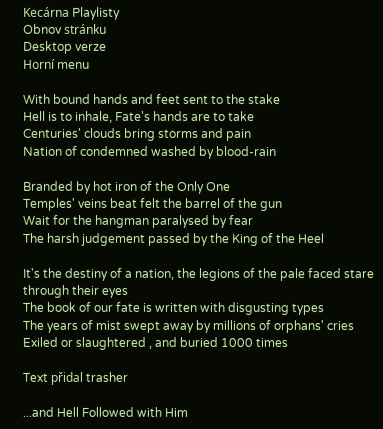Kecárna Playlisty
Obnov stránku
Desktop verze
Horní menu

With bound hands and feet sent to the stake
Hell is to inhale, Fate's hands are to take
Centuries' clouds bring storms and pain
Nation of condemned washed by blood-rain

Branded by hot iron of the Only One
Temples' veins beat felt the barrel of the gun
Wait for the hangman paralysed by fear
The harsh judgement passed by the King of the Heel

It's the destiny of a nation, the legions of the pale faced stare through their eyes
The book of our fate is written with disgusting types
The years of mist swept away by millions of orphans' cries
Exiled or slaughtered , and buried 1000 times

Text přidal trasher

...and Hell Followed with Him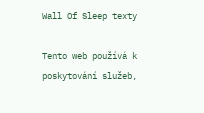Wall Of Sleep texty

Tento web používá k poskytování služeb,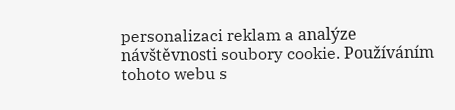personalizaci reklam a analýze návštěvnosti soubory cookie. Používáním tohoto webu s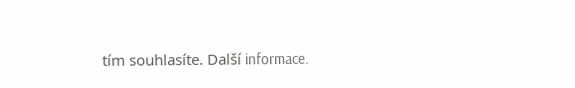tím souhlasíte. Další informace.